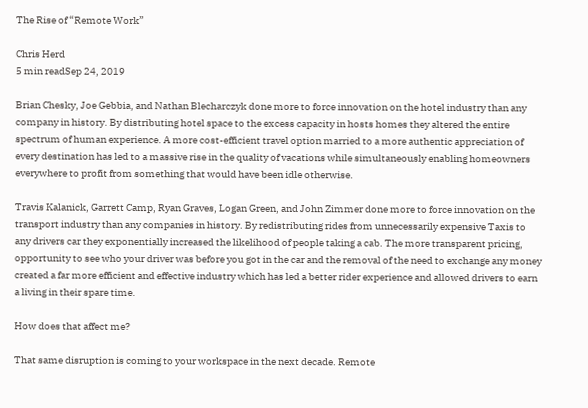The Rise of “Remote Work”

Chris Herd
5 min readSep 24, 2019

Brian Chesky, Joe Gebbia, and Nathan Blecharczyk done more to force innovation on the hotel industry than any company in history. By distributing hotel space to the excess capacity in hosts homes they altered the entire spectrum of human experience. A more cost-efficient travel option married to a more authentic appreciation of every destination has led to a massive rise in the quality of vacations while simultaneously enabling homeowners everywhere to profit from something that would have been idle otherwise.

Travis Kalanick, Garrett Camp, Ryan Graves, Logan Green, and John Zimmer done more to force innovation on the transport industry than any companies in history. By redistributing rides from unnecessarily expensive Taxis to any drivers car they exponentially increased the likelihood of people taking a cab. The more transparent pricing, opportunity to see who your driver was before you got in the car and the removal of the need to exchange any money created a far more efficient and effective industry which has led a better rider experience and allowed drivers to earn a living in their spare time.

How does that affect me?

That same disruption is coming to your workspace in the next decade. Remote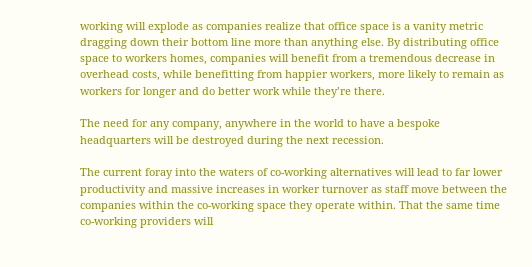working will explode as companies realize that office space is a vanity metric dragging down their bottom line more than anything else. By distributing office space to workers homes, companies will benefit from a tremendous decrease in overhead costs, while benefitting from happier workers, more likely to remain as workers for longer and do better work while they’re there.

The need for any company, anywhere in the world to have a bespoke headquarters will be destroyed during the next recession.

The current foray into the waters of co-working alternatives will lead to far lower productivity and massive increases in worker turnover as staff move between the companies within the co-working space they operate within. That the same time co-working providers will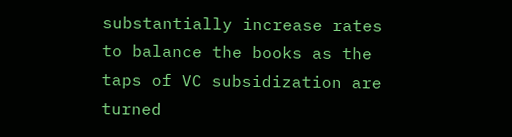substantially increase rates to balance the books as the taps of VC subsidization are turned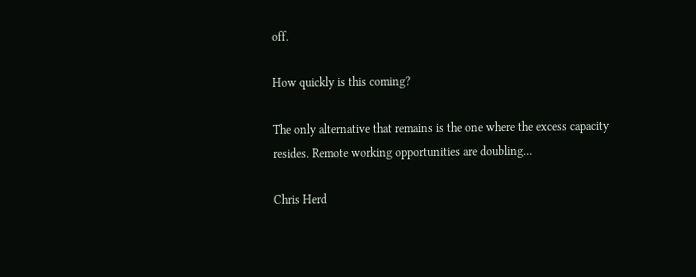off.

How quickly is this coming?

The only alternative that remains is the one where the excess capacity resides. Remote working opportunities are doubling…

Chris Herd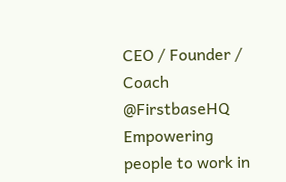CEO / Founder / Coach @FirstbaseHQ Empowering people to work in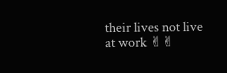their lives not live at work ✌✌